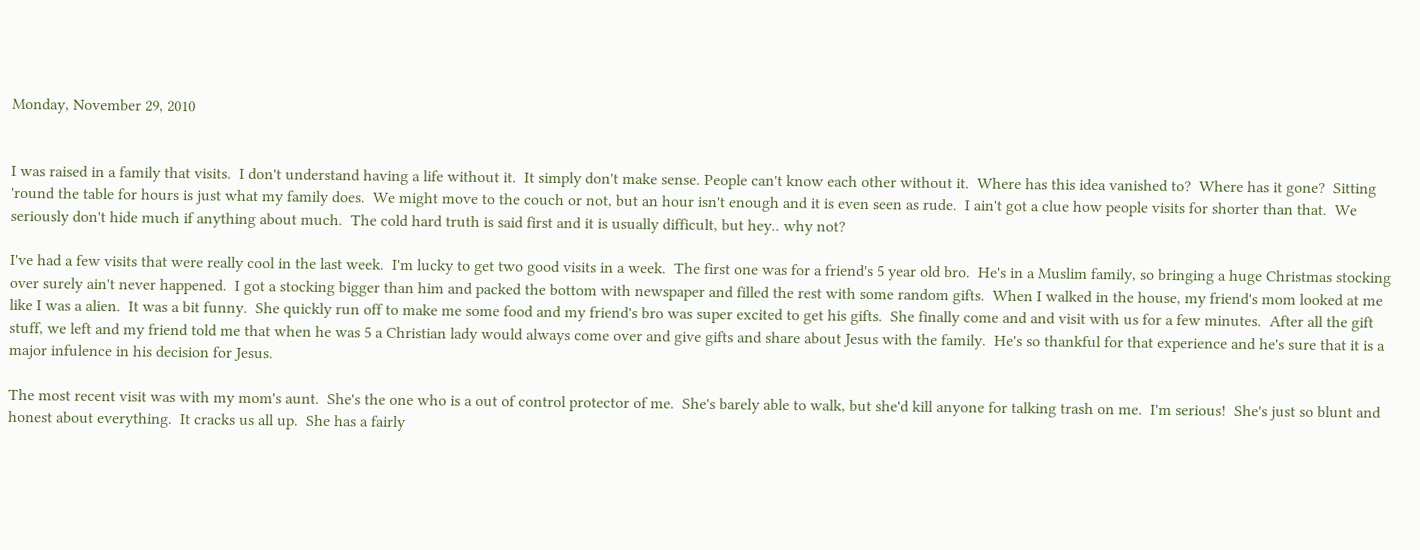Monday, November 29, 2010


I was raised in a family that visits.  I don't understand having a life without it.  It simply don't make sense. People can't know each other without it.  Where has this idea vanished to?  Where has it gone?  Sitting 'round the table for hours is just what my family does.  We might move to the couch or not, but an hour isn't enough and it is even seen as rude.  I ain't got a clue how people visits for shorter than that.  We seriously don't hide much if anything about much.  The cold hard truth is said first and it is usually difficult, but hey.. why not?

I've had a few visits that were really cool in the last week.  I'm lucky to get two good visits in a week.  The first one was for a friend's 5 year old bro.  He's in a Muslim family, so bringing a huge Christmas stocking over surely ain't never happened.  I got a stocking bigger than him and packed the bottom with newspaper and filled the rest with some random gifts.  When I walked in the house, my friend's mom looked at me like I was a alien.  It was a bit funny.  She quickly run off to make me some food and my friend's bro was super excited to get his gifts.  She finally come and and visit with us for a few minutes.  After all the gift stuff, we left and my friend told me that when he was 5 a Christian lady would always come over and give gifts and share about Jesus with the family.  He's so thankful for that experience and he's sure that it is a major infulence in his decision for Jesus.

The most recent visit was with my mom's aunt.  She's the one who is a out of control protector of me.  She's barely able to walk, but she'd kill anyone for talking trash on me.  I'm serious!  She's just so blunt and honest about everything.  It cracks us all up.  She has a fairly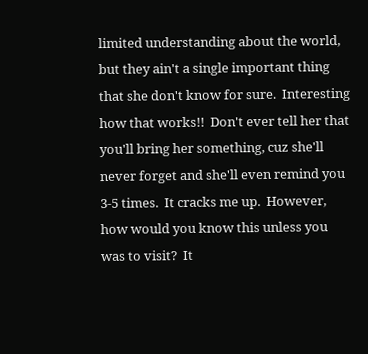limited understanding about the world, but they ain't a single important thing that she don't know for sure.  Interesting how that works!!  Don't ever tell her that you'll bring her something, cuz she'll never forget and she'll even remind you 3-5 times.  It cracks me up.  However, how would you know this unless you was to visit?  It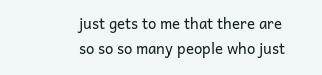just gets to me that there are so so so many people who just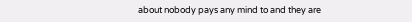about nobody pays any mind to and they are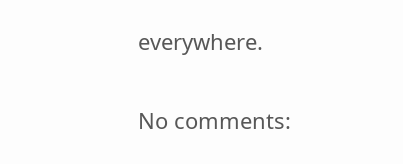everywhere.

No comments: